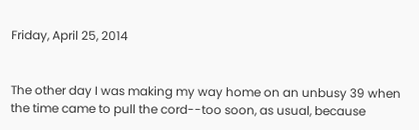Friday, April 25, 2014


The other day I was making my way home on an unbusy 39 when the time came to pull the cord--too soon, as usual, because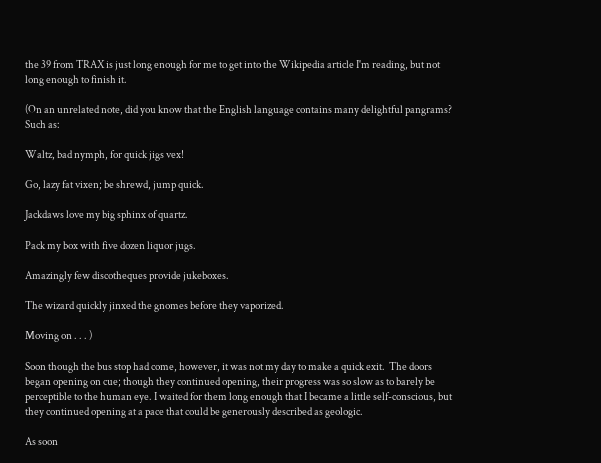the 39 from TRAX is just long enough for me to get into the Wikipedia article I'm reading, but not long enough to finish it.

(On an unrelated note, did you know that the English language contains many delightful pangrams? Such as:

Waltz, bad nymph, for quick jigs vex!

Go, lazy fat vixen; be shrewd, jump quick.

Jackdaws love my big sphinx of quartz.

Pack my box with five dozen liquor jugs.

Amazingly few discotheques provide jukeboxes.

The wizard quickly jinxed the gnomes before they vaporized.

Moving on . . . )

Soon though the bus stop had come, however, it was not my day to make a quick exit.  The doors began opening on cue; though they continued opening, their progress was so slow as to barely be perceptible to the human eye. I waited for them long enough that I became a little self-conscious, but they continued opening at a pace that could be generously described as geologic.

As soon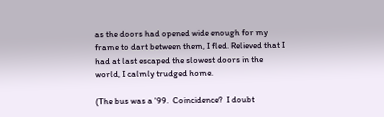as the doors had opened wide enough for my frame to dart between them, I fled. Relieved that I had at last escaped the slowest doors in the world, I calmly trudged home.

(The bus was a '99.  Coincidence?  I doubt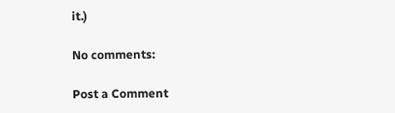it.)

No comments:

Post a Comment